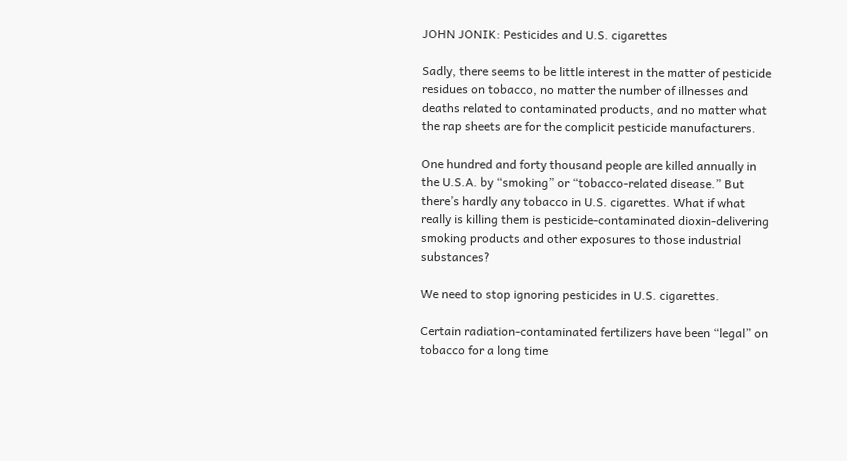JOHN JONIK: Pesticides and U.S. cigarettes

Sadly, there seems to be little interest in the matter of pesticide residues on tobacco, no matter the number of illnesses and deaths related to contaminated products, and no matter what the rap sheets are for the complicit pesticide manufacturers.

One hundred and forty thousand people are killed annually in the U.S.A. by “smoking” or “tobacco-related disease.” But there’s hardly any tobacco in U.S. cigarettes. What if what really is killing them is pesticide-contaminated dioxin-delivering smoking products and other exposures to those industrial substances?

We need to stop ignoring pesticides in U.S. cigarettes.

Certain radiation-contaminated fertilizers have been “legal” on tobacco for a long time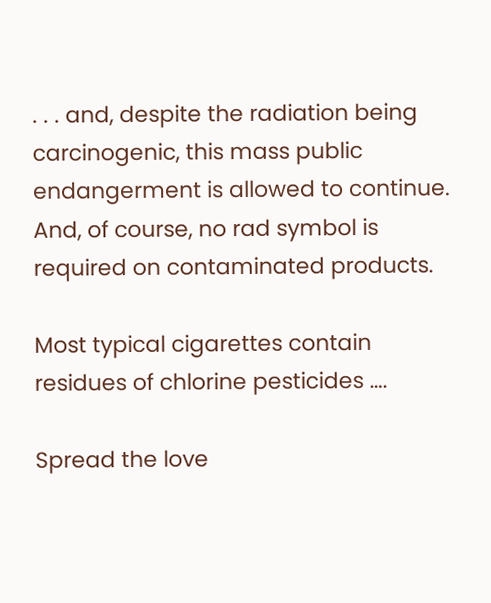. . . and, despite the radiation being carcinogenic, this mass public endangerment is allowed to continue. And, of course, no rad symbol is required on contaminated products.

Most typical cigarettes contain residues of chlorine pesticides ….

Spread the love